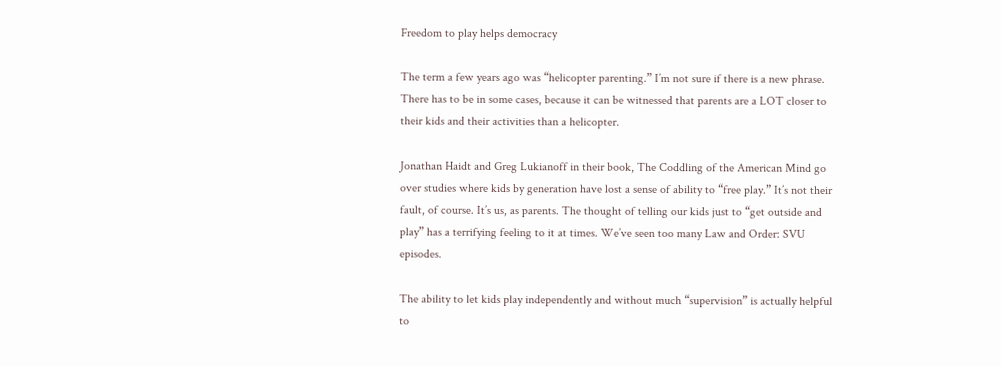Freedom to play helps democracy

The term a few years ago was “helicopter parenting.” I’m not sure if there is a new phrase. There has to be in some cases, because it can be witnessed that parents are a LOT closer to their kids and their activities than a helicopter.

Jonathan Haidt and Greg Lukianoff in their book, The Coddling of the American Mind go over studies where kids by generation have lost a sense of ability to “free play.” It’s not their fault, of course. It’s us, as parents. The thought of telling our kids just to “get outside and play” has a terrifying feeling to it at times. We’ve seen too many Law and Order: SVU episodes.

The ability to let kids play independently and without much “supervision” is actually helpful to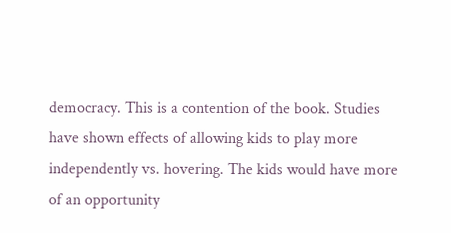democracy. This is a contention of the book. Studies have shown effects of allowing kids to play more independently vs. hovering. The kids would have more of an opportunity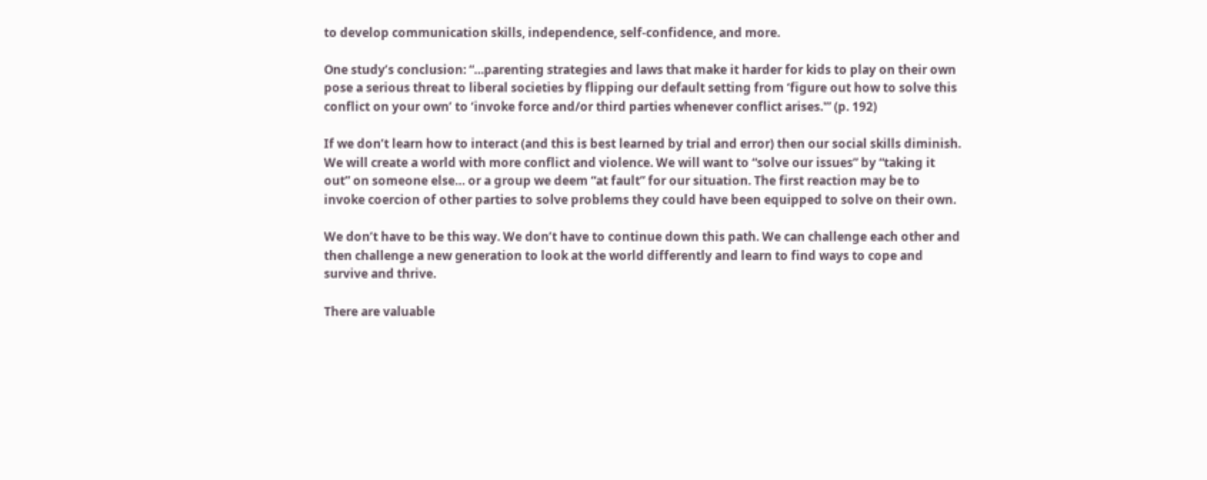to develop communication skills, independence, self-confidence, and more.

One study’s conclusion: “…parenting strategies and laws that make it harder for kids to play on their own pose a serious threat to liberal societies by flipping our default setting from ‘figure out how to solve this conflict on your own’ to ‘invoke force and/or third parties whenever conflict arises.'” (p. 192)

If we don’t learn how to interact (and this is best learned by trial and error) then our social skills diminish. We will create a world with more conflict and violence. We will want to “solve our issues” by “taking it out” on someone else… or a group we deem “at fault” for our situation. The first reaction may be to invoke coercion of other parties to solve problems they could have been equipped to solve on their own.

We don’t have to be this way. We don’t have to continue down this path. We can challenge each other and then challenge a new generation to look at the world differently and learn to find ways to cope and survive and thrive.

There are valuable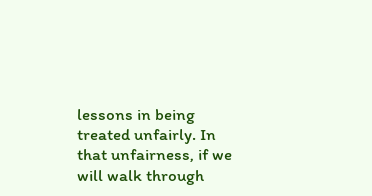lessons in being treated unfairly. In that unfairness, if we will walk through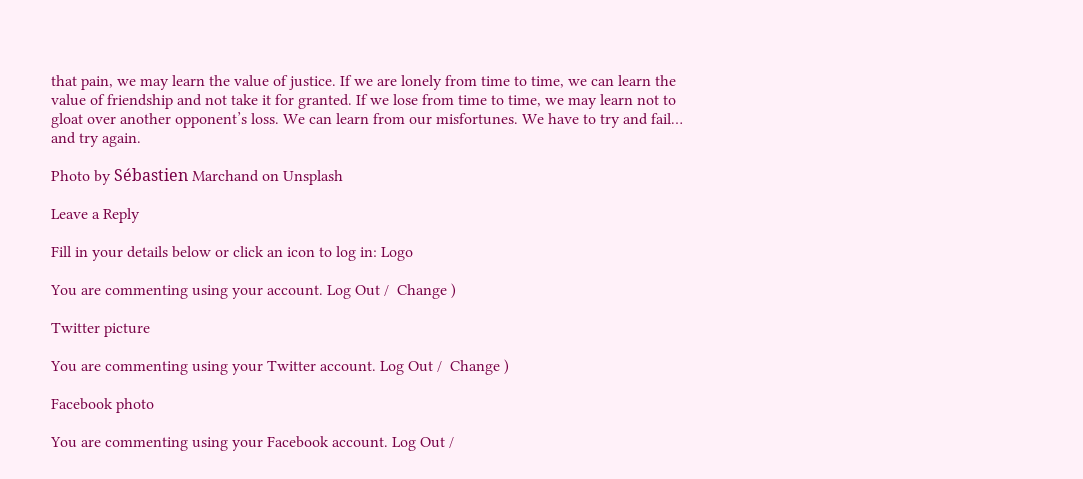that pain, we may learn the value of justice. If we are lonely from time to time, we can learn the value of friendship and not take it for granted. If we lose from time to time, we may learn not to gloat over another opponent’s loss. We can learn from our misfortunes. We have to try and fail… and try again.

Photo by Sébastien Marchand on Unsplash

Leave a Reply

Fill in your details below or click an icon to log in: Logo

You are commenting using your account. Log Out /  Change )

Twitter picture

You are commenting using your Twitter account. Log Out /  Change )

Facebook photo

You are commenting using your Facebook account. Log Out /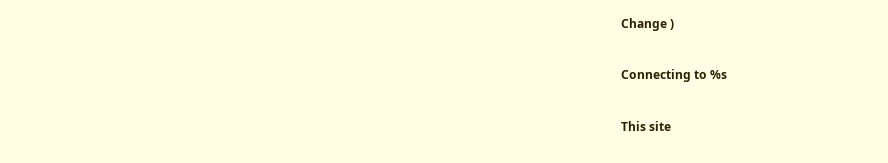Change )

Connecting to %s

This site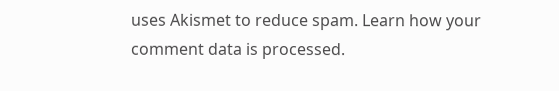uses Akismet to reduce spam. Learn how your comment data is processed.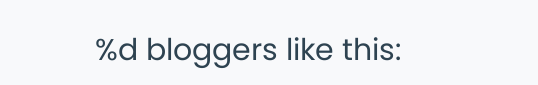%d bloggers like this: